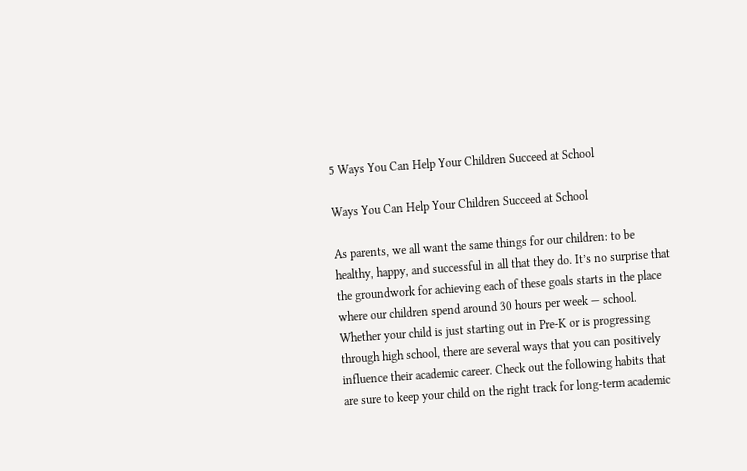5 Ways You Can Help Your Children Succeed at School

Ways You Can Help Your Children Succeed at School

As parents, we all want the same things for our children: to be healthy, happy, and successful in all that they do. It’s no surprise that the groundwork for achieving each of these goals starts in the place where our children spend around 30 hours per week — school. Whether your child is just starting out in Pre-K or is progressing through high school, there are several ways that you can positively influence their academic career. Check out the following habits that are sure to keep your child on the right track for long-term academic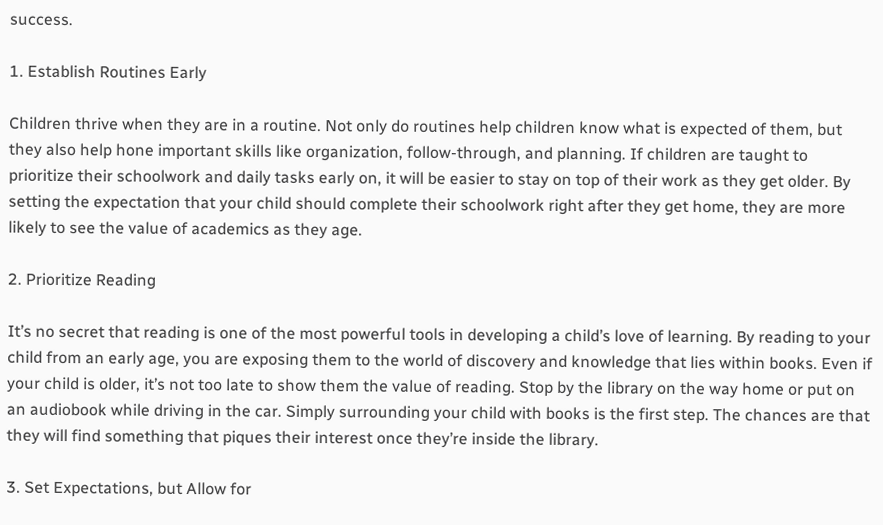success.

1. Establish Routines Early

Children thrive when they are in a routine. Not only do routines help children know what is expected of them, but they also help hone important skills like organization, follow-through, and planning. If children are taught to prioritize their schoolwork and daily tasks early on, it will be easier to stay on top of their work as they get older. By setting the expectation that your child should complete their schoolwork right after they get home, they are more likely to see the value of academics as they age.

2. Prioritize Reading

It’s no secret that reading is one of the most powerful tools in developing a child’s love of learning. By reading to your child from an early age, you are exposing them to the world of discovery and knowledge that lies within books. Even if your child is older, it’s not too late to show them the value of reading. Stop by the library on the way home or put on an audiobook while driving in the car. Simply surrounding your child with books is the first step. The chances are that they will find something that piques their interest once they’re inside the library.

3. Set Expectations, but Allow for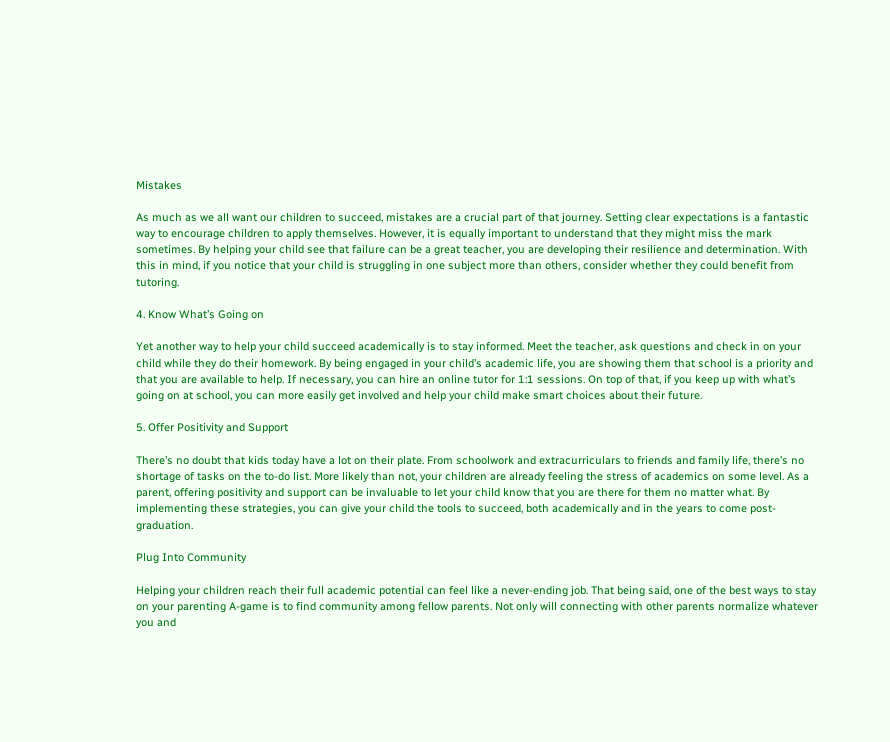Mistakes

As much as we all want our children to succeed, mistakes are a crucial part of that journey. Setting clear expectations is a fantastic way to encourage children to apply themselves. However, it is equally important to understand that they might miss the mark sometimes. By helping your child see that failure can be a great teacher, you are developing their resilience and determination. With this in mind, if you notice that your child is struggling in one subject more than others, consider whether they could benefit from tutoring.

4. Know What’s Going on

Yet another way to help your child succeed academically is to stay informed. Meet the teacher, ask questions and check in on your child while they do their homework. By being engaged in your child’s academic life, you are showing them that school is a priority and that you are available to help. If necessary, you can hire an online tutor for 1:1 sessions. On top of that, if you keep up with what’s going on at school, you can more easily get involved and help your child make smart choices about their future.

5. Offer Positivity and Support

There’s no doubt that kids today have a lot on their plate. From schoolwork and extracurriculars to friends and family life, there’s no shortage of tasks on the to-do list. More likely than not, your children are already feeling the stress of academics on some level. As a parent, offering positivity and support can be invaluable to let your child know that you are there for them no matter what. By implementing these strategies, you can give your child the tools to succeed, both academically and in the years to come post-graduation.

Plug Into Community

Helping your children reach their full academic potential can feel like a never-ending job. That being said, one of the best ways to stay on your parenting A-game is to find community among fellow parents. Not only will connecting with other parents normalize whatever you and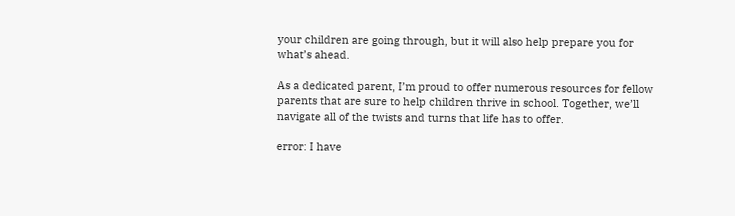your children are going through, but it will also help prepare you for what’s ahead.

As a dedicated parent, I’m proud to offer numerous resources for fellow parents that are sure to help children thrive in school. Together, we’ll navigate all of the twists and turns that life has to offer.

error: I have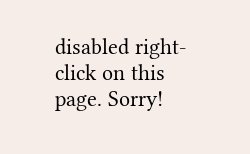disabled right-click on this page. Sorry!